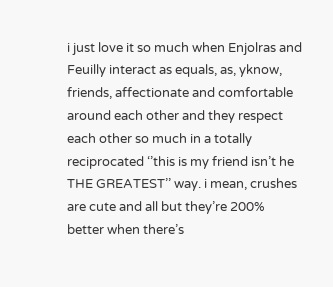i just love it so much when Enjolras and Feuilly interact as equals, as, yknow, friends, affectionate and comfortable around each other and they respect each other so much in a totally reciprocated ‘’this is my friend isn’t he THE GREATEST’’ way. i mean, crushes are cute and all but they’re 200% better when there’s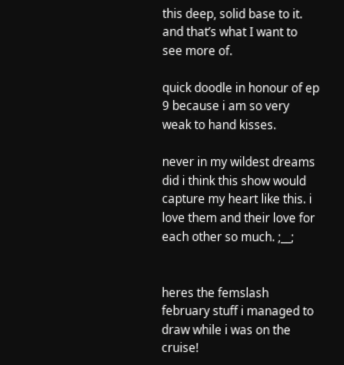this deep, solid base to it. and that’s what I want to see more of.

quick doodle in honour of ep 9 because i am so very weak to hand kisses.

never in my wildest dreams did i think this show would capture my heart like this. i love them and their love for each other so much. ;__;


heres the femslash february stuff i managed to draw while i was on the cruise!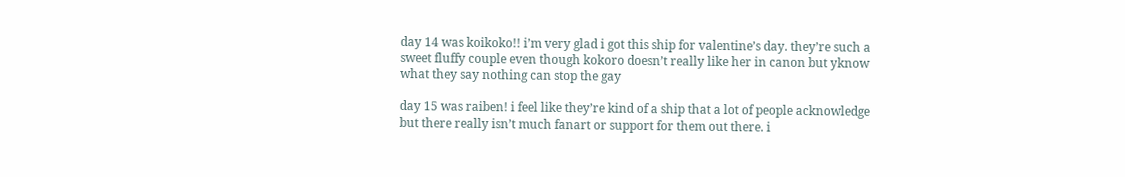day 14 was koikoko!! i’m very glad i got this ship for valentine’s day. they’re such a sweet fluffy couple even though kokoro doesn’t really like her in canon but yknow what they say nothing can stop the gay

day 15 was raiben! i feel like they’re kind of a ship that a lot of people acknowledge but there really isn’t much fanart or support for them out there. i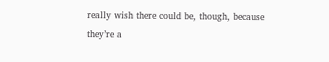really wish there could be, though, because they’re a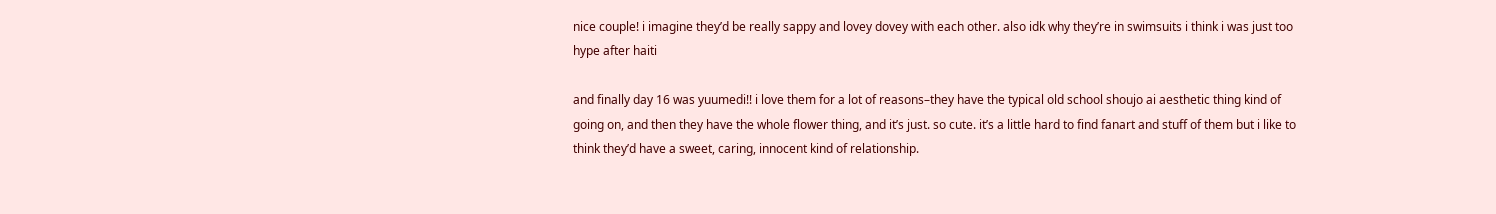nice couple! i imagine they’d be really sappy and lovey dovey with each other. also idk why they’re in swimsuits i think i was just too hype after haiti

and finally day 16 was yuumedi!! i love them for a lot of reasons–they have the typical old school shoujo ai aesthetic thing kind of going on, and then they have the whole flower thing, and it’s just. so cute. it’s a little hard to find fanart and stuff of them but i like to think they’d have a sweet, caring, innocent kind of relationship.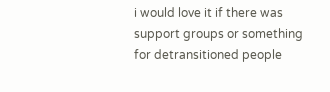i would love it if there was support groups or something for detransitioned people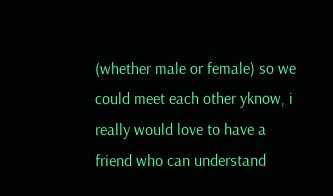(whether male or female) so we could meet each other yknow, i really would love to have a friend who can understand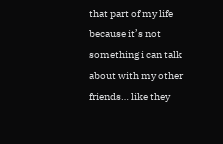that part of my life because it’s not something i can talk about with my other friends… like they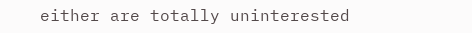either are totally uninterested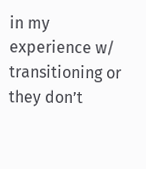in my experience w/ transitioning or they don’t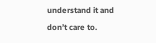understand it and don’t care to.